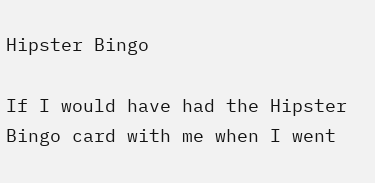Hipster Bingo

If I would have had the Hipster Bingo card with me when I went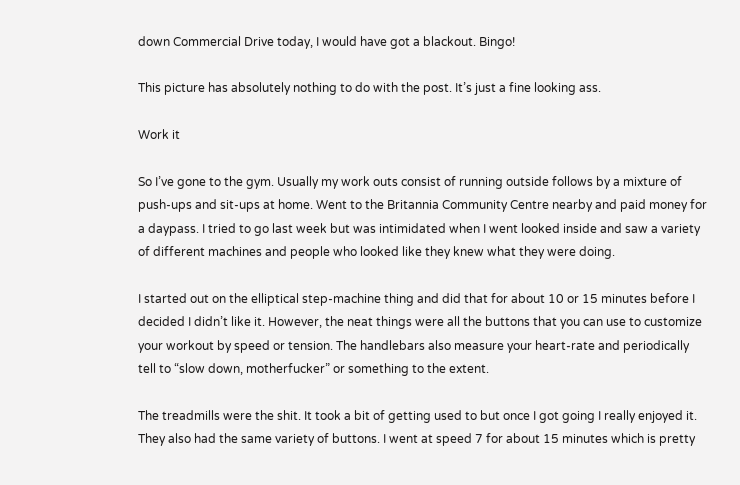down Commercial Drive today, I would have got a blackout. Bingo!

This picture has absolutely nothing to do with the post. It’s just a fine looking ass.

Work it

So I’ve gone to the gym. Usually my work outs consist of running outside follows by a mixture of push-ups and sit-ups at home. Went to the Britannia Community Centre nearby and paid money for a daypass. I tried to go last week but was intimidated when I went looked inside and saw a variety of different machines and people who looked like they knew what they were doing.

I started out on the elliptical step-machine thing and did that for about 10 or 15 minutes before I decided I didn’t like it. However, the neat things were all the buttons that you can use to customize your workout by speed or tension. The handlebars also measure your heart-rate and periodically tell to “slow down, motherfucker” or something to the extent.

The treadmills were the shit. It took a bit of getting used to but once I got going I really enjoyed it. They also had the same variety of buttons. I went at speed 7 for about 15 minutes which is pretty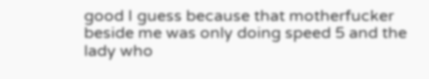good I guess because that motherfucker beside me was only doing speed 5 and the lady who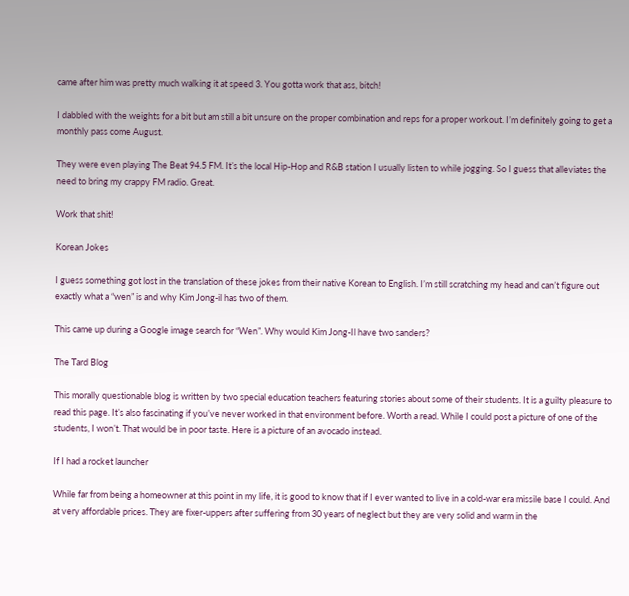came after him was pretty much walking it at speed 3. You gotta work that ass, bitch!

I dabbled with the weights for a bit but am still a bit unsure on the proper combination and reps for a proper workout. I’m definitely going to get a monthly pass come August.

They were even playing The Beat 94.5 FM. It’s the local Hip-Hop and R&B station I usually listen to while jogging. So I guess that alleviates the need to bring my crappy FM radio. Great.

Work that shit!

Korean Jokes

I guess something got lost in the translation of these jokes from their native Korean to English. I’m still scratching my head and can’t figure out exactly what a “wen” is and why Kim Jong-il has two of them.

This came up during a Google image search for “Wen”. Why would Kim Jong-Il have two sanders?

The Tard Blog

This morally questionable blog is written by two special education teachers featuring stories about some of their students. It is a guilty pleasure to read this page. It’s also fascinating if you’ve never worked in that environment before. Worth a read. While I could post a picture of one of the students, I won’t. That would be in poor taste. Here is a picture of an avocado instead.

If I had a rocket launcher

While far from being a homeowner at this point in my life, it is good to know that if I ever wanted to live in a cold-war era missile base I could. And at very affordable prices. They are fixer-uppers after suffering from 30 years of neglect but they are very solid and warm in the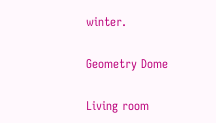winter.

Geometry Dome

Living room